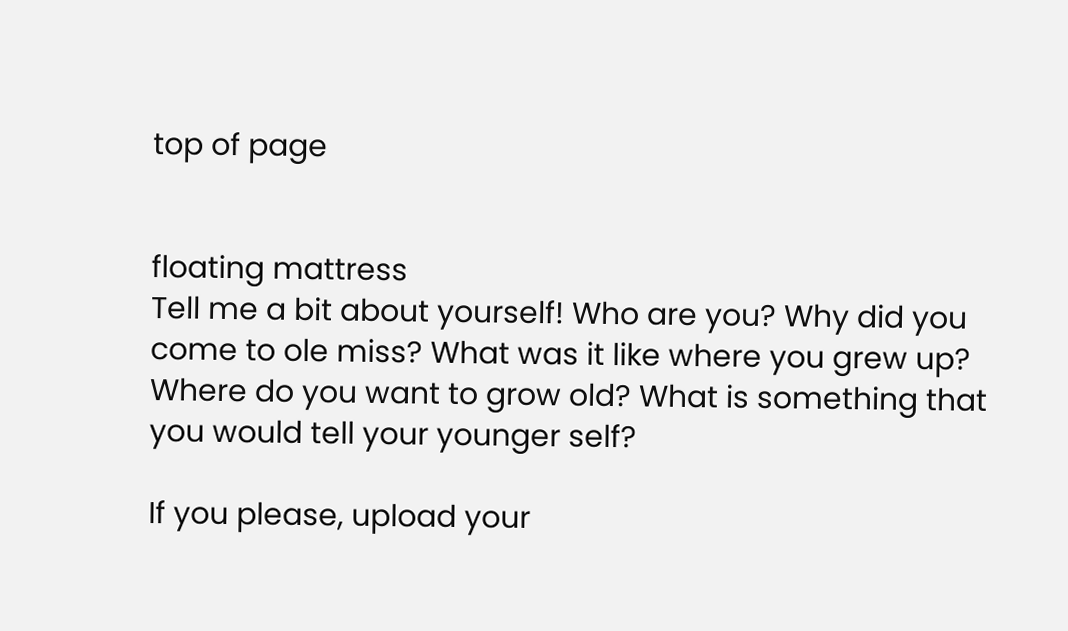top of page


floating mattress
Tell me a bit about yourself! Who are you? Why did you come to ole miss? What was it like where you grew up? Where do you want to grow old? What is something that you would tell your younger self?

If you please, upload your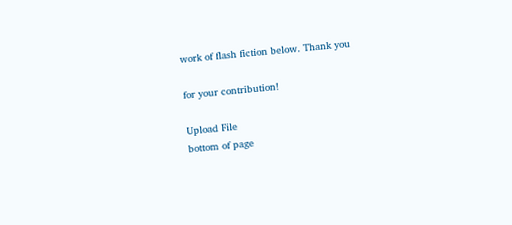work of flash fiction below. Thank you

for your contribution!

Upload File
bottom of page